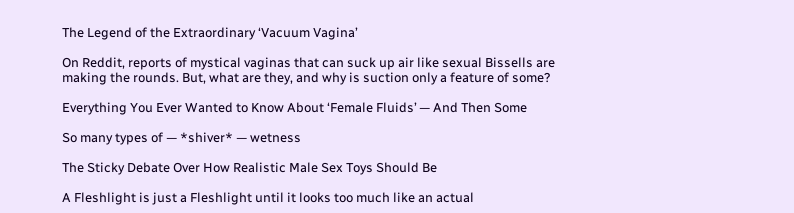The Legend of the Extraordinary ‘Vacuum Vagina’

On Reddit, reports of mystical vaginas that can suck up air like sexual Bissells are making the rounds. But, what are they, and why is suction only a feature of some?

Everything You Ever Wanted to Know About ‘Female Fluids’ — And Then Some

So many types of — *shiver* — wetness

The Sticky Debate Over How Realistic Male Sex Toys Should Be

A Fleshlight is just a Fleshlight until it looks too much like an actual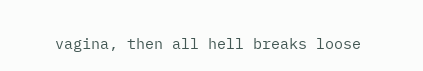vagina, then all hell breaks loose